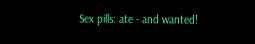Sex pills: ate - and wanted!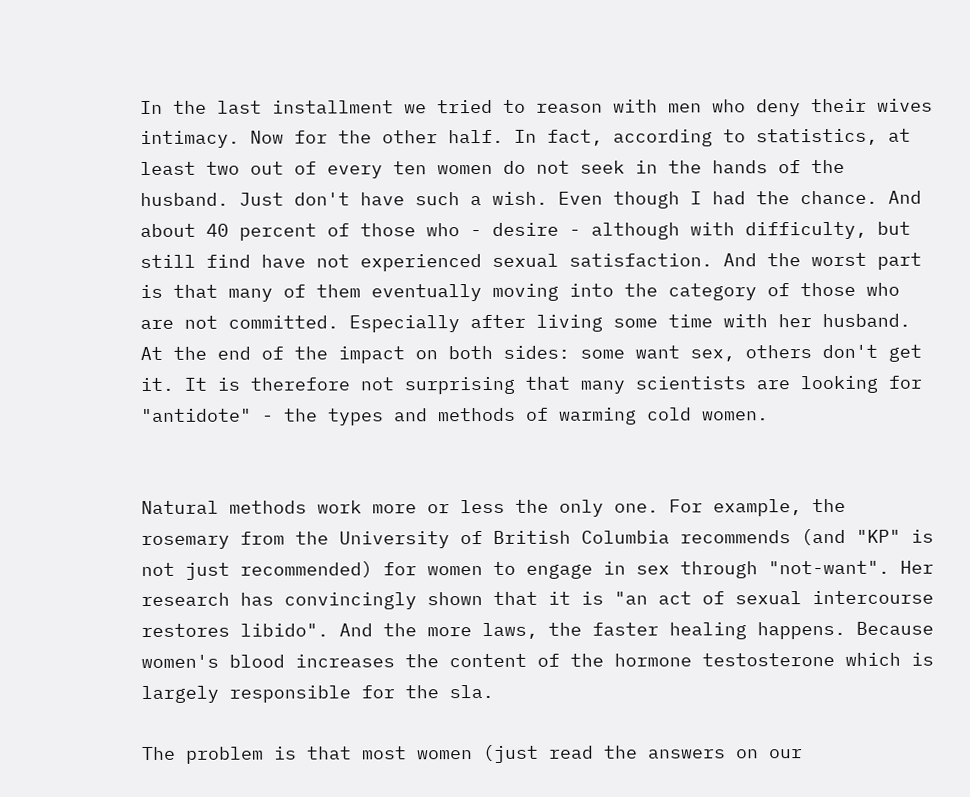In the last installment we tried to reason with men who deny their wives intimacy. Now for the other half. In fact, according to statistics, at least two out of every ten women do not seek in the hands of the husband. Just don't have such a wish. Even though I had the chance. And about 40 percent of those who - desire - although with difficulty, but still find have not experienced sexual satisfaction. And the worst part is that many of them eventually moving into the category of those who are not committed. Especially after living some time with her husband. At the end of the impact on both sides: some want sex, others don't get it. It is therefore not surprising that many scientists are looking for "antidote" - the types and methods of warming cold women.


Natural methods work more or less the only one. For example, the rosemary from the University of British Columbia recommends (and "KP" is not just recommended) for women to engage in sex through "not-want". Her research has convincingly shown that it is "an act of sexual intercourse restores libido". And the more laws, the faster healing happens. Because women's blood increases the content of the hormone testosterone which is largely responsible for the sla.

The problem is that most women (just read the answers on our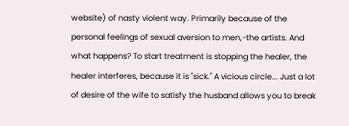website) of nasty violent way. Primarily because of the personal feelings of sexual aversion to men,-the artists. And what happens? To start treatment is stopping the healer, the healer interferes, because it is "sick." A vicious circle... Just a lot of desire of the wife to satisfy the husband allows you to break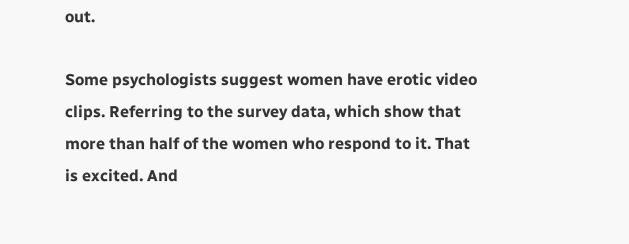out.

Some psychologists suggest women have erotic video clips. Referring to the survey data, which show that more than half of the women who respond to it. That is excited. And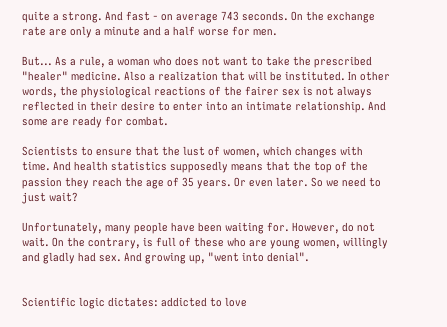quite a strong. And fast - on average 743 seconds. On the exchange rate are only a minute and a half worse for men.

But... As a rule, a woman who does not want to take the prescribed "healer" medicine. Also a realization that will be instituted. In other words, the physiological reactions of the fairer sex is not always reflected in their desire to enter into an intimate relationship. And some are ready for combat.

Scientists to ensure that the lust of women, which changes with time. And health statistics supposedly means that the top of the passion they reach the age of 35 years. Or even later. So we need to just wait?

Unfortunately, many people have been waiting for. However, do not wait. On the contrary, is full of these who are young women, willingly and gladly had sex. And growing up, "went into denial".


Scientific logic dictates: addicted to love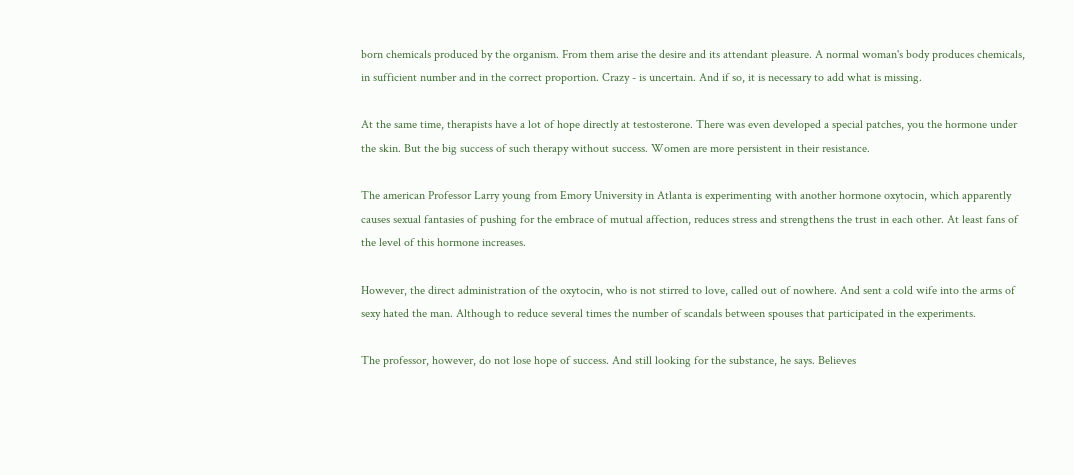born chemicals produced by the organism. From them arise the desire and its attendant pleasure. A normal woman's body produces chemicals, in sufficient number and in the correct proportion. Crazy - is uncertain. And if so, it is necessary to add what is missing.

At the same time, therapists have a lot of hope directly at testosterone. There was even developed a special patches, you the hormone under the skin. But the big success of such therapy without success. Women are more persistent in their resistance.

The american Professor Larry young from Emory University in Atlanta is experimenting with another hormone oxytocin, which apparently causes sexual fantasies of pushing for the embrace of mutual affection, reduces stress and strengthens the trust in each other. At least fans of the level of this hormone increases.

However, the direct administration of the oxytocin, who is not stirred to love, called out of nowhere. And sent a cold wife into the arms of sexy hated the man. Although to reduce several times the number of scandals between spouses that participated in the experiments.

The professor, however, do not lose hope of success. And still looking for the substance, he says. Believes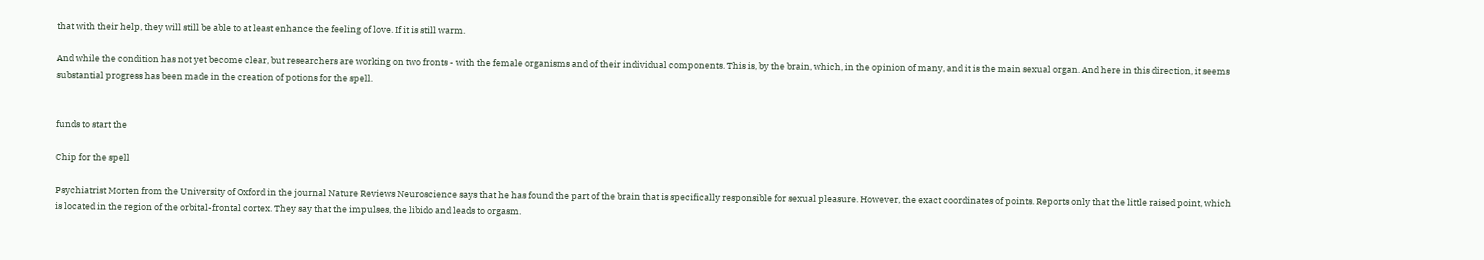that with their help, they will still be able to at least enhance the feeling of love. If it is still warm.

And while the condition has not yet become clear, but researchers are working on two fronts - with the female organisms and of their individual components. This is, by the brain, which, in the opinion of many, and it is the main sexual organ. And here in this direction, it seems substantial progress has been made in the creation of potions for the spell.


funds to start the

Chip for the spell

Psychiatrist Morten from the University of Oxford in the journal Nature Reviews Neuroscience says that he has found the part of the brain that is specifically responsible for sexual pleasure. However, the exact coordinates of points. Reports only that the little raised point, which is located in the region of the orbital-frontal cortex. They say that the impulses, the libido and leads to orgasm.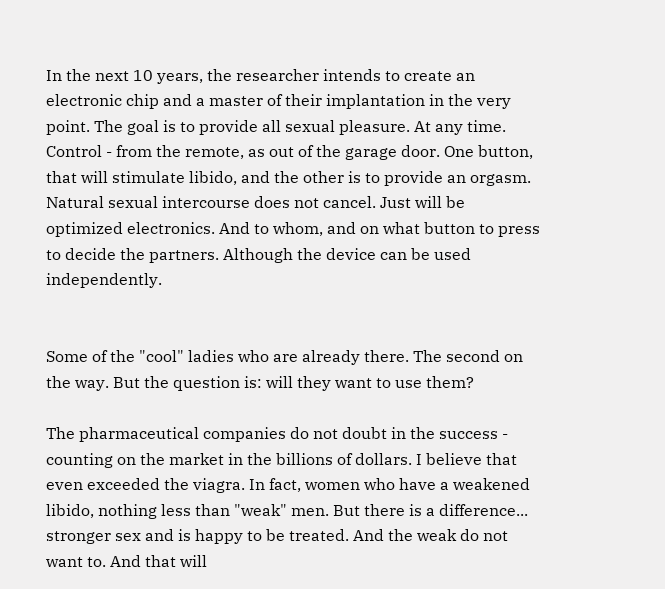In the next 10 years, the researcher intends to create an electronic chip and a master of their implantation in the very point. The goal is to provide all sexual pleasure. At any time. Control - from the remote, as out of the garage door. One button, that will stimulate libido, and the other is to provide an orgasm. Natural sexual intercourse does not cancel. Just will be optimized electronics. And to whom, and on what button to press to decide the partners. Although the device can be used independently.


Some of the "cool" ladies who are already there. The second on the way. But the question is: will they want to use them?

The pharmaceutical companies do not doubt in the success - counting on the market in the billions of dollars. I believe that even exceeded the viagra. In fact, women who have a weakened libido, nothing less than "weak" men. But there is a difference... stronger sex and is happy to be treated. And the weak do not want to. And that will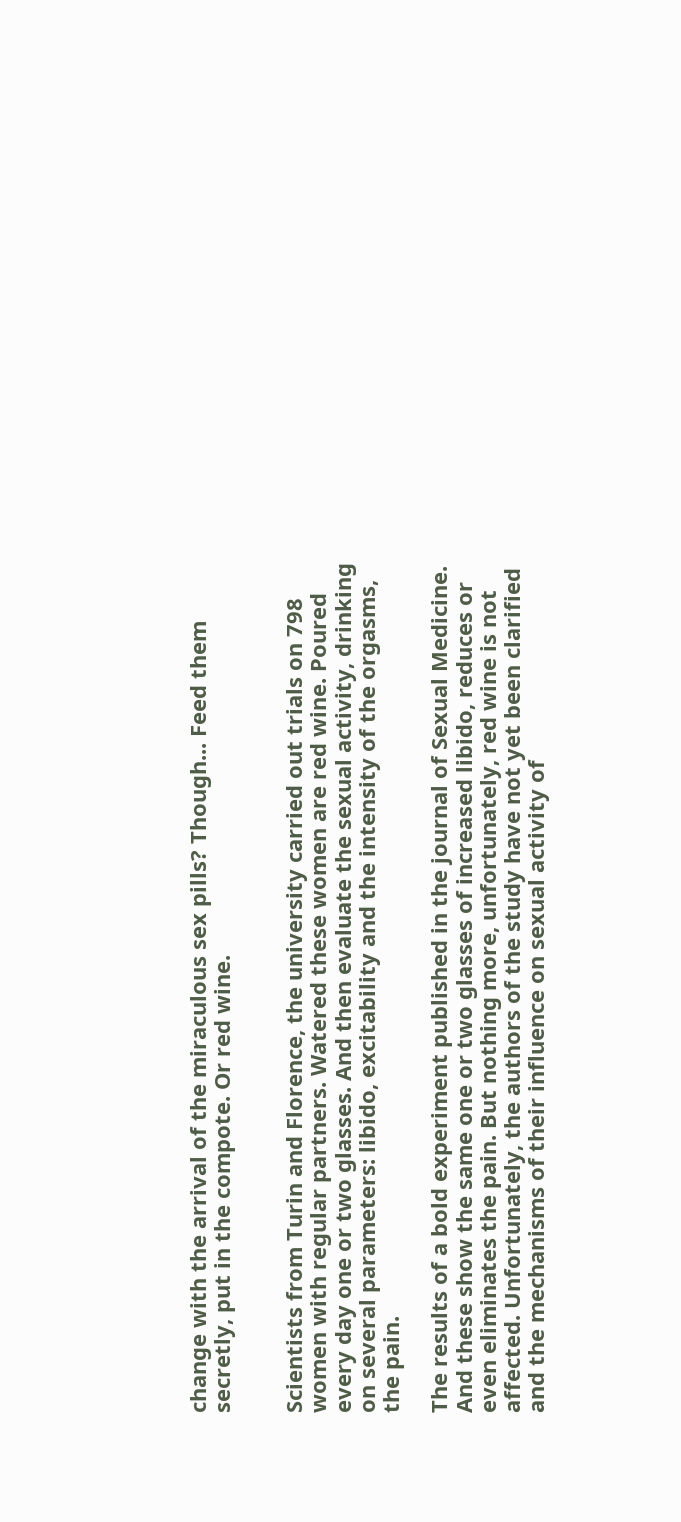change with the arrival of the miraculous sex pills? Though... Feed them secretly, put in the compote. Or red wine.


Scientists from Turin and Florence, the university carried out trials on 798 women with regular partners. Watered these women are red wine. Poured every day one or two glasses. And then evaluate the sexual activity, drinking on several parameters: libido, excitability and the intensity of the orgasms, the pain.

The results of a bold experiment published in the journal of Sexual Medicine. And these show the same one or two glasses of increased libido, reduces or even eliminates the pain. But nothing more, unfortunately, red wine is not affected. Unfortunately, the authors of the study have not yet been clarified and the mechanisms of their influence on sexual activity of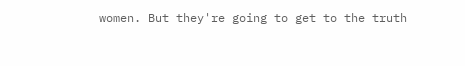women. But they're going to get to the truth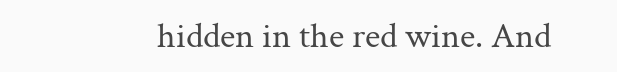hidden in the red wine. And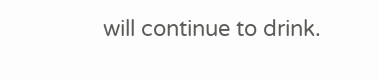will continue to drink.